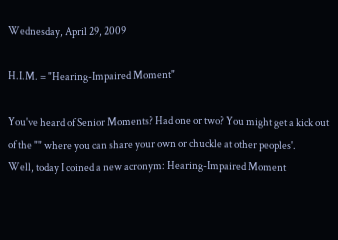Wednesday, April 29, 2009

H.I.M. = "Hearing-Impaired Moment"

You've heard of Senior Moments? Had one or two? You might get a kick out of the "" where you can share your own or chuckle at other peoples'.
Well, today I coined a new acronym: Hearing-Impaired Moment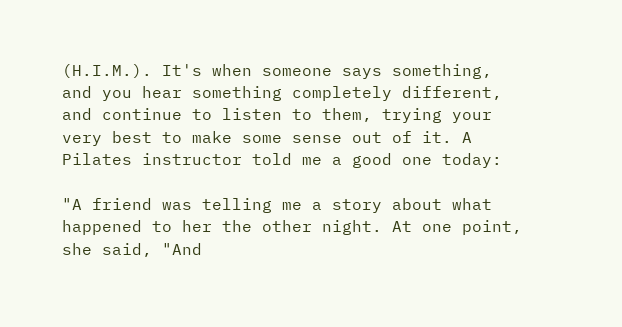(H.I.M.). It's when someone says something, and you hear something completely different, and continue to listen to them, trying your very best to make some sense out of it. A Pilates instructor told me a good one today:

"A friend was telling me a story about what happened to her the other night. At one point, she said, "And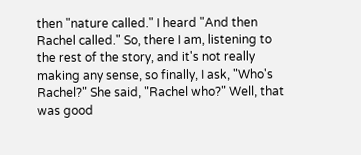then "nature called." I heard "And then Rachel called." So, there I am, listening to the rest of the story, and it's not really making any sense, so finally, I ask, "Who's Rachel?" She said, "Rachel who?" Well, that was good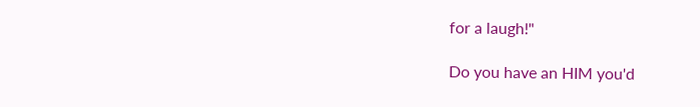for a laugh!"

Do you have an HIM you'd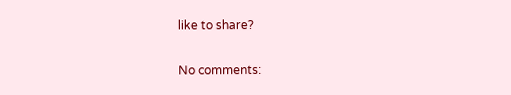like to share?

No comments: